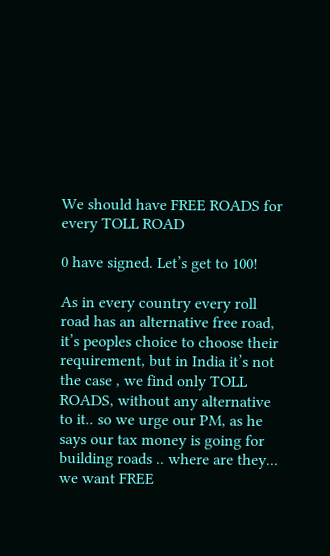We should have FREE ROADS for every TOLL ROAD

0 have signed. Let’s get to 100!

As in every country every roll road has an alternative free road, it’s peoples choice to choose their requirement, but in India it’s not the case , we find only TOLL ROADS, without any alternative to it.. so we urge our PM, as he says our tax money is going for building roads .. where are they... we want FREE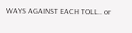WAYS AGAINST EACH TOLL.. or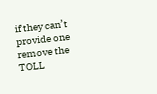if they can’t provide one remove the TOLL